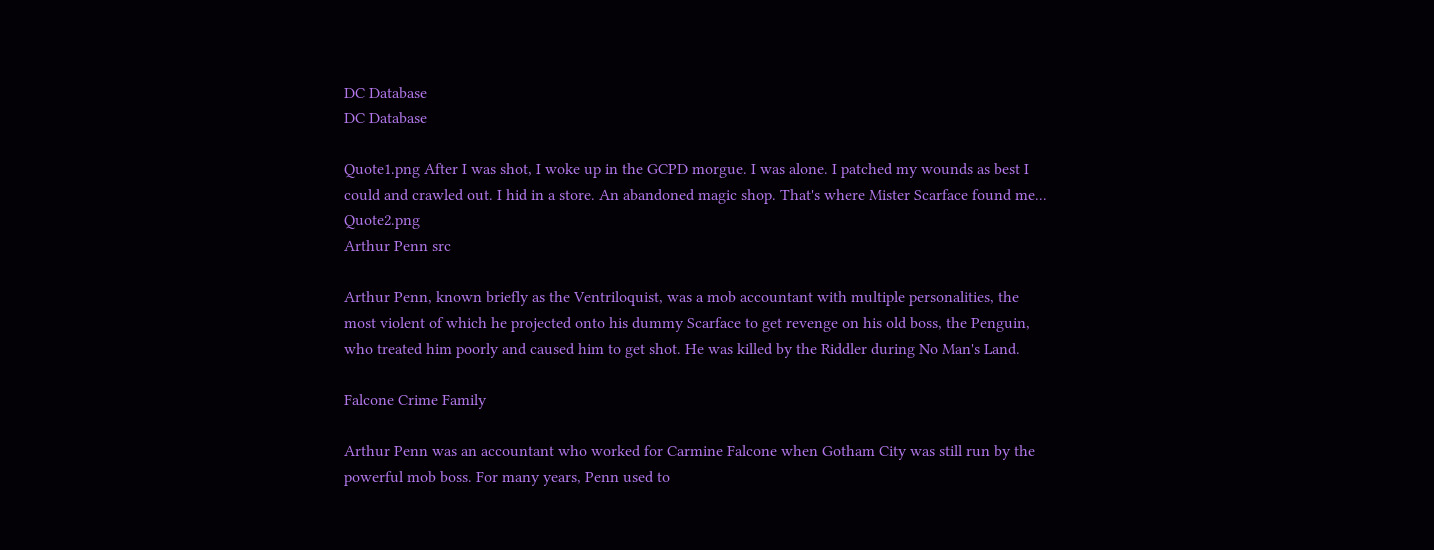DC Database
DC Database

Quote1.png After I was shot, I woke up in the GCPD morgue. I was alone. I patched my wounds as best I could and crawled out. I hid in a store. An abandoned magic shop. That's where Mister Scarface found me... Quote2.png
Arthur Penn src

Arthur Penn, known briefly as the Ventriloquist, was a mob accountant with multiple personalities, the most violent of which he projected onto his dummy Scarface to get revenge on his old boss, the Penguin, who treated him poorly and caused him to get shot. He was killed by the Riddler during No Man's Land.

Falcone Crime Family

Arthur Penn was an accountant who worked for Carmine Falcone when Gotham City was still run by the powerful mob boss. For many years, Penn used to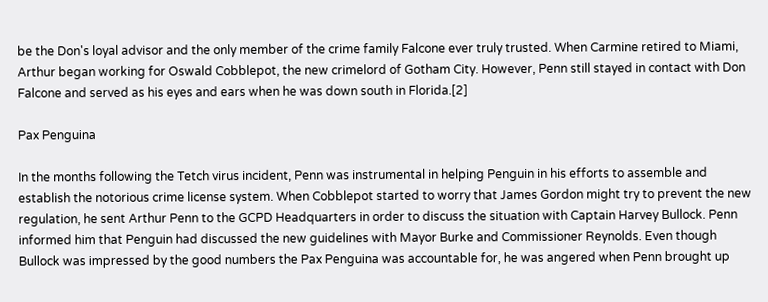be the Don's loyal advisor and the only member of the crime family Falcone ever truly trusted. When Carmine retired to Miami, Arthur began working for Oswald Cobblepot, the new crimelord of Gotham City. However, Penn still stayed in contact with Don Falcone and served as his eyes and ears when he was down south in Florida.[2]

Pax Penguina

In the months following the Tetch virus incident, Penn was instrumental in helping Penguin in his efforts to assemble and establish the notorious crime license system. When Cobblepot started to worry that James Gordon might try to prevent the new regulation, he sent Arthur Penn to the GCPD Headquarters in order to discuss the situation with Captain Harvey Bullock. Penn informed him that Penguin had discussed the new guidelines with Mayor Burke and Commissioner Reynolds. Even though Bullock was impressed by the good numbers the Pax Penguina was accountable for, he was angered when Penn brought up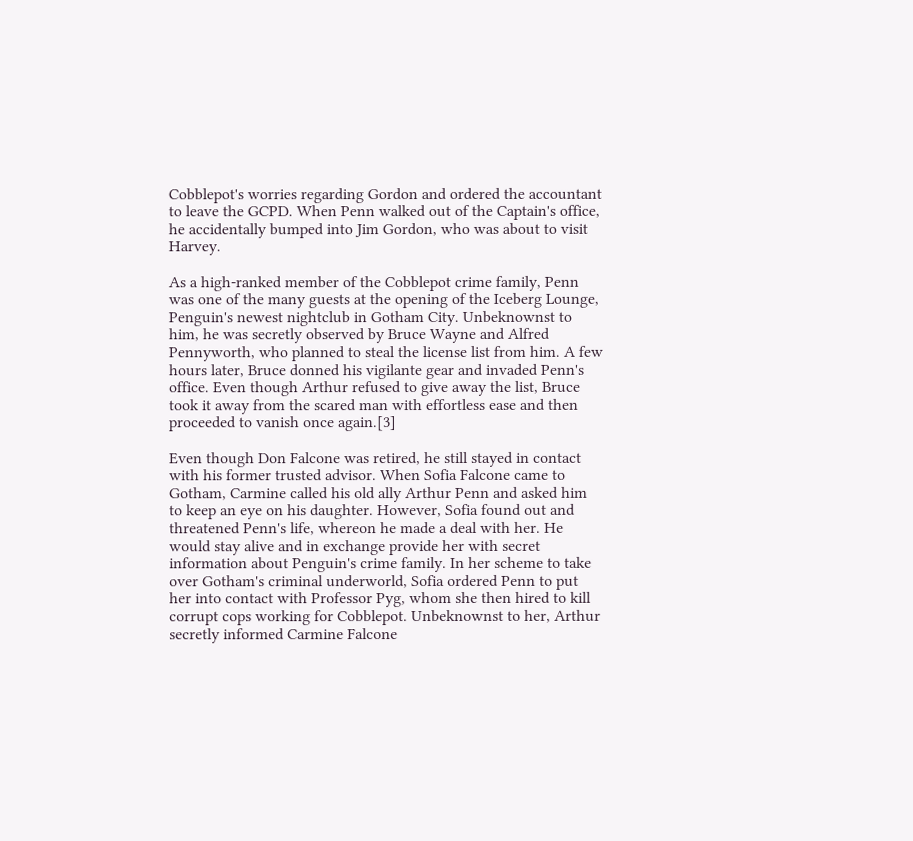Cobblepot's worries regarding Gordon and ordered the accountant to leave the GCPD. When Penn walked out of the Captain's office, he accidentally bumped into Jim Gordon, who was about to visit Harvey.

As a high-ranked member of the Cobblepot crime family, Penn was one of the many guests at the opening of the Iceberg Lounge, Penguin's newest nightclub in Gotham City. Unbeknownst to him, he was secretly observed by Bruce Wayne and Alfred Pennyworth, who planned to steal the license list from him. A few hours later, Bruce donned his vigilante gear and invaded Penn's office. Even though Arthur refused to give away the list, Bruce took it away from the scared man with effortless ease and then proceeded to vanish once again.[3]

Even though Don Falcone was retired, he still stayed in contact with his former trusted advisor. When Sofia Falcone came to Gotham, Carmine called his old ally Arthur Penn and asked him to keep an eye on his daughter. However, Sofia found out and threatened Penn's life, whereon he made a deal with her. He would stay alive and in exchange provide her with secret information about Penguin's crime family. In her scheme to take over Gotham's criminal underworld, Sofia ordered Penn to put her into contact with Professor Pyg, whom she then hired to kill corrupt cops working for Cobblepot. Unbeknownst to her, Arthur secretly informed Carmine Falcone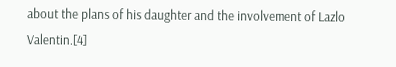about the plans of his daughter and the involvement of Lazlo Valentin.[4]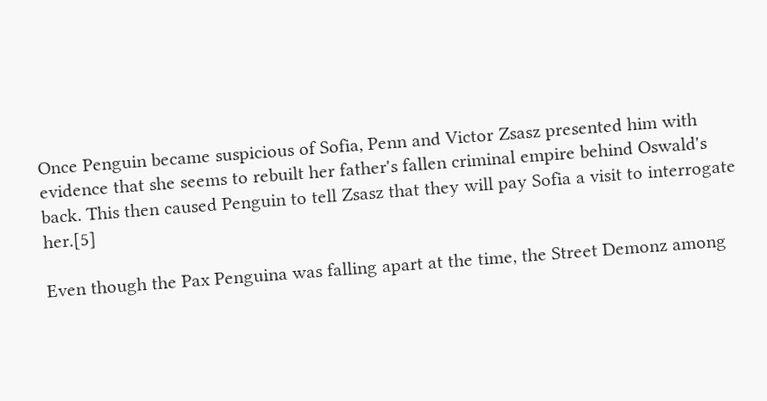Once Penguin became suspicious of Sofia, Penn and Victor Zsasz presented him with evidence that she seems to rebuilt her father's fallen criminal empire behind Oswald's back. This then caused Penguin to tell Zsasz that they will pay Sofia a visit to interrogate her.[5]

Even though the Pax Penguina was falling apart at the time, the Street Demonz among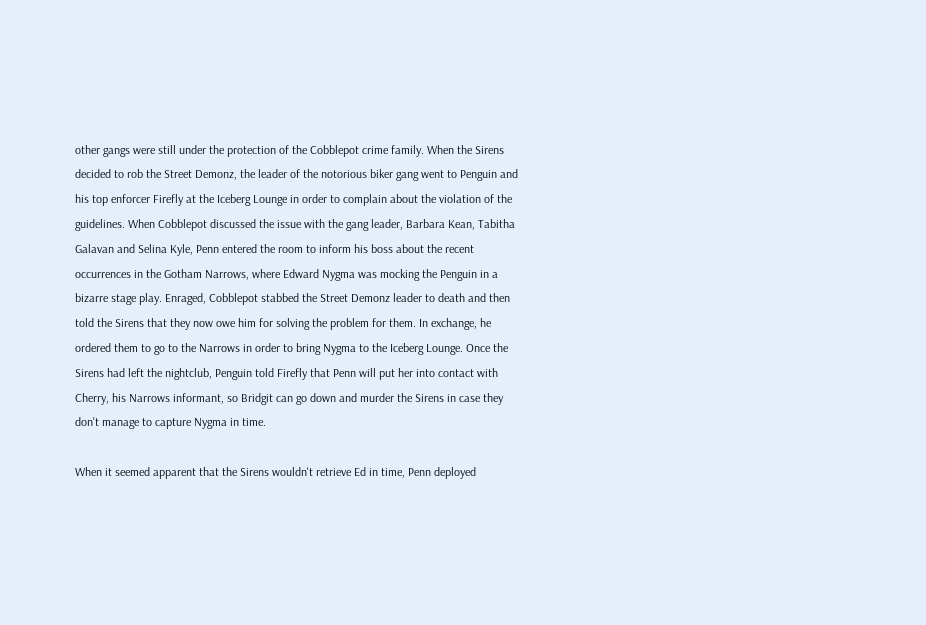other gangs were still under the protection of the Cobblepot crime family. When the Sirens decided to rob the Street Demonz, the leader of the notorious biker gang went to Penguin and his top enforcer Firefly at the Iceberg Lounge in order to complain about the violation of the guidelines. When Cobblepot discussed the issue with the gang leader, Barbara Kean, Tabitha Galavan and Selina Kyle, Penn entered the room to inform his boss about the recent occurrences in the Gotham Narrows, where Edward Nygma was mocking the Penguin in a bizarre stage play. Enraged, Cobblepot stabbed the Street Demonz leader to death and then told the Sirens that they now owe him for solving the problem for them. In exchange, he ordered them to go to the Narrows in order to bring Nygma to the Iceberg Lounge. Once the Sirens had left the nightclub, Penguin told Firefly that Penn will put her into contact with Cherry, his Narrows informant, so Bridgit can go down and murder the Sirens in case they don't manage to capture Nygma in time.

When it seemed apparent that the Sirens wouldn't retrieve Ed in time, Penn deployed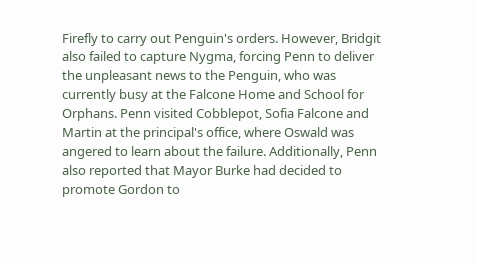Firefly to carry out Penguin's orders. However, Bridgit also failed to capture Nygma, forcing Penn to deliver the unpleasant news to the Penguin, who was currently busy at the Falcone Home and School for Orphans. Penn visited Cobblepot, Sofia Falcone and Martin at the principal's office, where Oswald was angered to learn about the failure. Additionally, Penn also reported that Mayor Burke had decided to promote Gordon to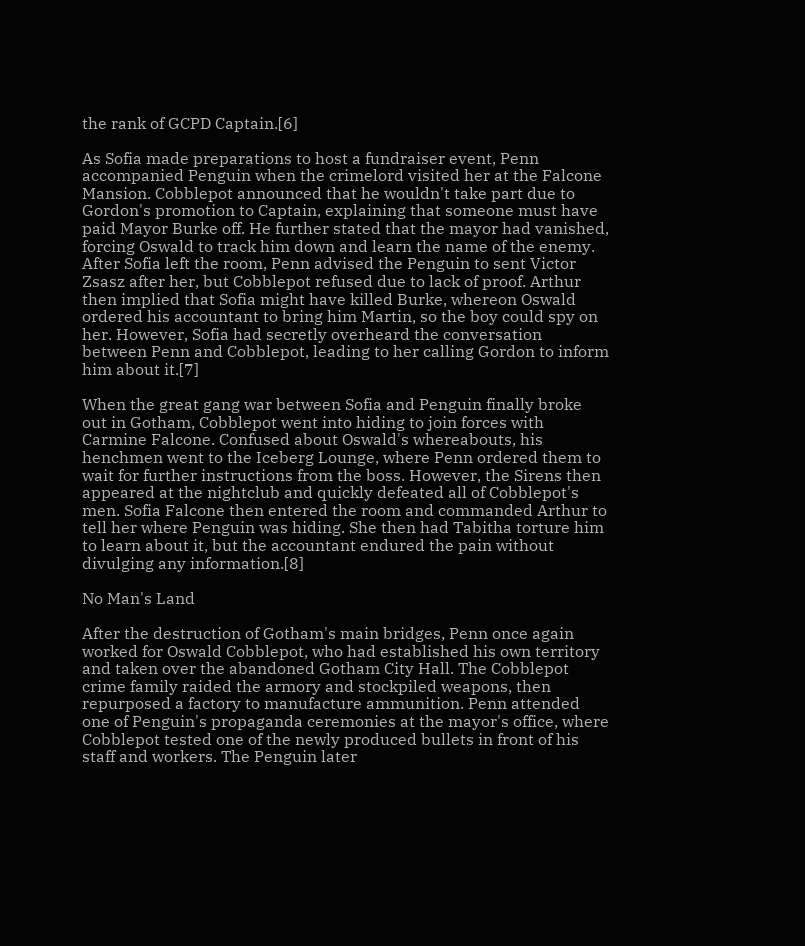the rank of GCPD Captain.[6]

As Sofia made preparations to host a fundraiser event, Penn accompanied Penguin when the crimelord visited her at the Falcone Mansion. Cobblepot announced that he wouldn't take part due to Gordon's promotion to Captain, explaining that someone must have paid Mayor Burke off. He further stated that the mayor had vanished, forcing Oswald to track him down and learn the name of the enemy. After Sofia left the room, Penn advised the Penguin to sent Victor Zsasz after her, but Cobblepot refused due to lack of proof. Arthur then implied that Sofia might have killed Burke, whereon Oswald ordered his accountant to bring him Martin, so the boy could spy on her. However, Sofia had secretly overheard the conversation between Penn and Cobblepot, leading to her calling Gordon to inform him about it.[7]

When the great gang war between Sofia and Penguin finally broke out in Gotham, Cobblepot went into hiding to join forces with Carmine Falcone. Confused about Oswald's whereabouts, his henchmen went to the Iceberg Lounge, where Penn ordered them to wait for further instructions from the boss. However, the Sirens then appeared at the nightclub and quickly defeated all of Cobblepot's men. Sofia Falcone then entered the room and commanded Arthur to tell her where Penguin was hiding. She then had Tabitha torture him to learn about it, but the accountant endured the pain without divulging any information.[8]

No Man's Land

After the destruction of Gotham's main bridges, Penn once again worked for Oswald Cobblepot, who had established his own territory and taken over the abandoned Gotham City Hall. The Cobblepot crime family raided the armory and stockpiled weapons, then repurposed a factory to manufacture ammunition. Penn attended one of Penguin's propaganda ceremonies at the mayor's office, where Cobblepot tested one of the newly produced bullets in front of his staff and workers. The Penguin later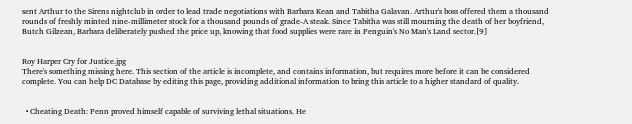sent Arthur to the Sirens nightclub in order to lead trade negotiations with Barbara Kean and Tabitha Galavan. Arthur's boss offered them a thousand rounds of freshly minted nine-millimeter stock for a thousand pounds of grade-A steak. Since Tabitha was still mourning the death of her boyfriend, Butch Gilzean, Barbara deliberately pushed the price up, knowing that food supplies were rare in Penguin's No Man's Land sector.[9]


Roy Harper Cry for Justice.jpg
There's something missing here. This section of the article is incomplete, and contains information, but requires more before it can be considered complete. You can help DC Database by editing this page, providing additional information to bring this article to a higher standard of quality.


  • Cheating Death: Penn proved himself capable of surviving lethal situations. He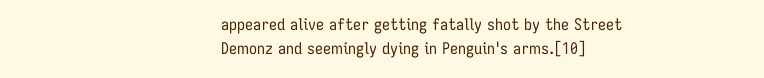appeared alive after getting fatally shot by the Street Demonz and seemingly dying in Penguin's arms.[10]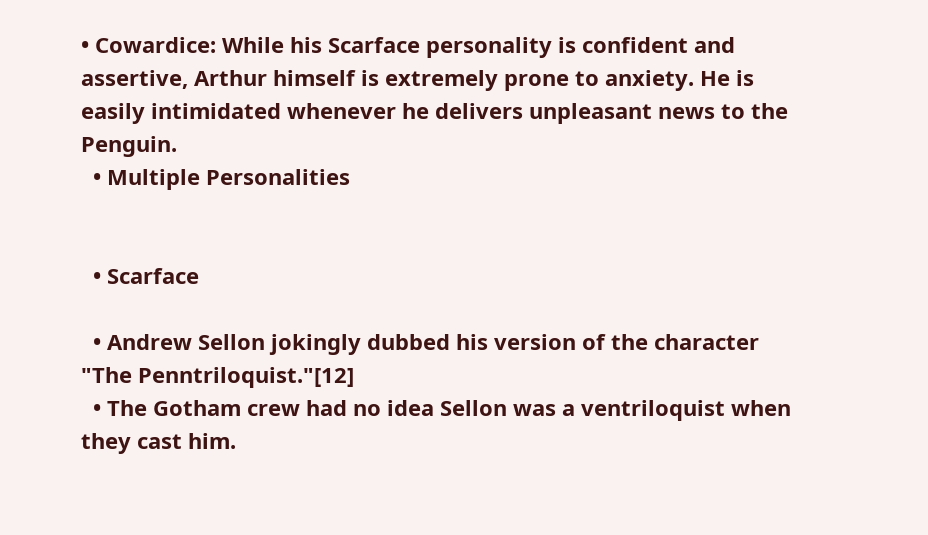• Cowardice: While his Scarface personality is confident and assertive, Arthur himself is extremely prone to anxiety. He is easily intimidated whenever he delivers unpleasant news to the Penguin.
  • Multiple Personalities


  • Scarface

  • Andrew Sellon jokingly dubbed his version of the character "The Penntriloquist."[12]
  • The Gotham crew had no idea Sellon was a ventriloquist when they cast him.